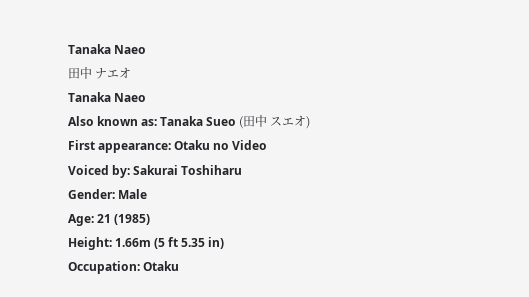Tanaka Naeo
田中 ナエオ
Tanaka Naeo
Also known as: Tanaka Sueo (田中 スエオ)
First appearance: Otaku no Video
Voiced by: Sakurai Toshiharu
Gender: Male
Age: 21 (1985)
Height: 1.66m (5 ft 5.35 in)
Occupation: Otaku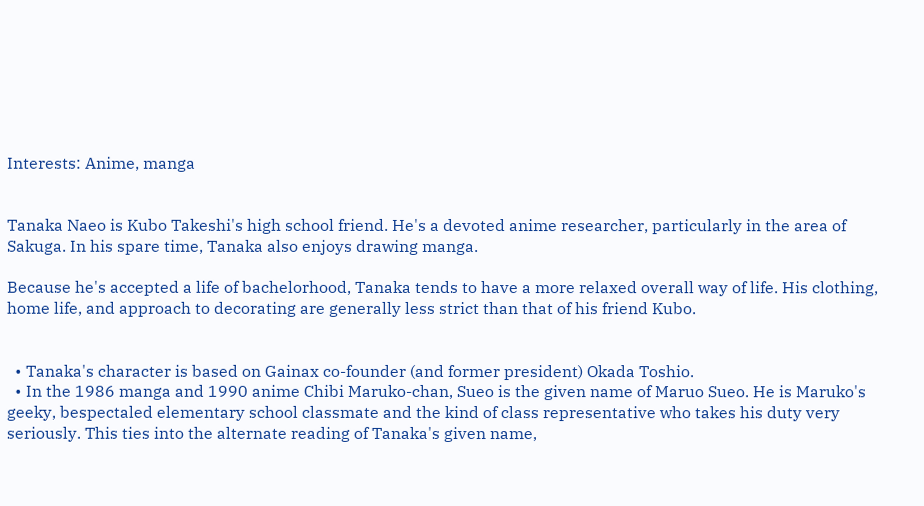Interests: Anime, manga


Tanaka Naeo is Kubo Takeshi's high school friend. He's a devoted anime researcher, particularly in the area of Sakuga. In his spare time, Tanaka also enjoys drawing manga.

Because he's accepted a life of bachelorhood, Tanaka tends to have a more relaxed overall way of life. His clothing, home life, and approach to decorating are generally less strict than that of his friend Kubo.


  • Tanaka's character is based on Gainax co-founder (and former president) Okada Toshio.
  • In the 1986 manga and 1990 anime Chibi Maruko-chan, Sueo is the given name of Maruo Sueo. He is Maruko's geeky, bespectaled elementary school classmate and the kind of class representative who takes his duty very seriously. This ties into the alternate reading of Tanaka's given name,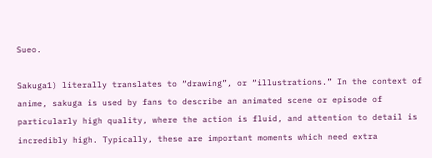Sueo.

Sakuga1) literally translates to “drawing”, or “illustrations.” In the context of anime, sakuga is used by fans to describe an animated scene or episode of particularly high quality, where the action is fluid, and attention to detail is incredibly high. Typically, these are important moments which need extra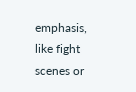emphasis, like fight scenes or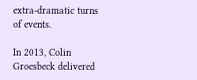extra-dramatic turns of events.

In 2013, Colin Groesbeck delivered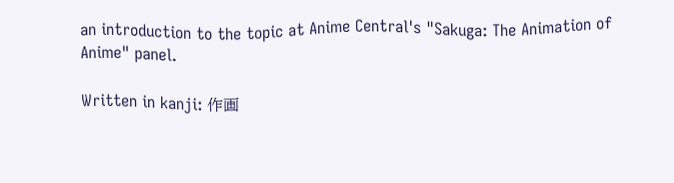an introduction to the topic at Anime Central's "Sakuga: The Animation of Anime" panel.

Written in kanji: 作画